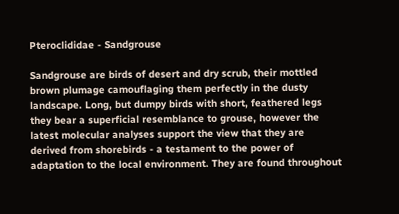Pteroclididae - Sandgrouse

Sandgrouse are birds of desert and dry scrub, their mottled brown plumage camouflaging them perfectly in the dusty landscape. Long, but dumpy birds with short, feathered legs they bear a superficial resemblance to grouse, however the latest molecular analyses support the view that they are derived from shorebirds - a testament to the power of adaptation to the local environment. They are found throughout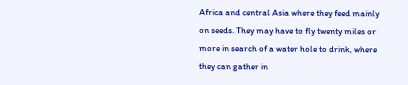Africa and central Asia where they feed mainly on seeds. They may have to fly twenty miles or more in search of a water hole to drink, where they can gather in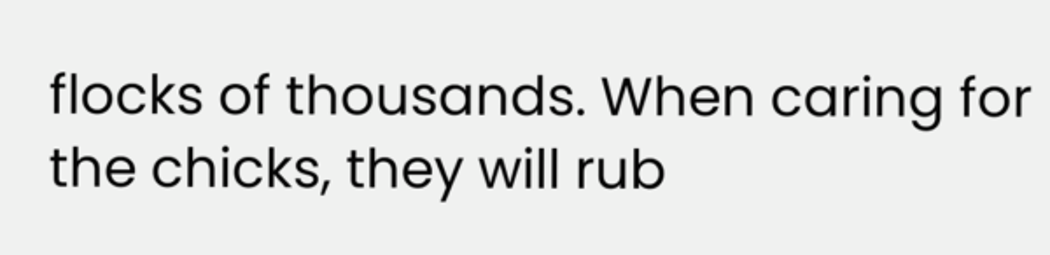flocks of thousands. When caring for the chicks, they will rub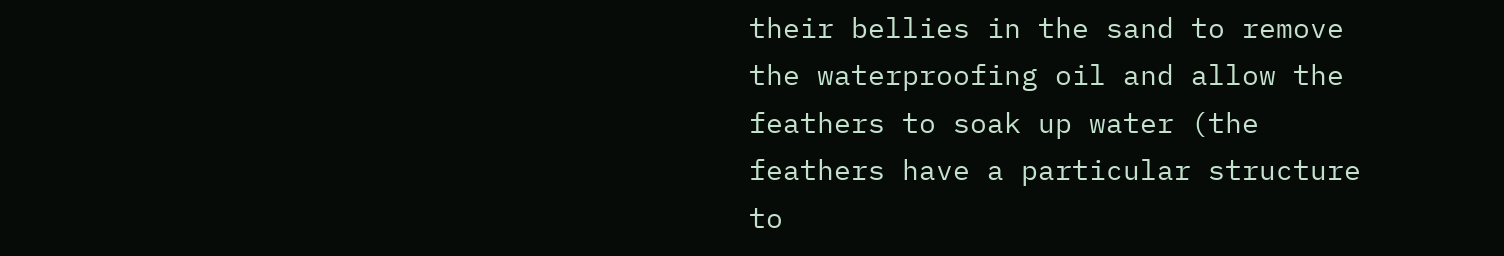their bellies in the sand to remove the waterproofing oil and allow the feathers to soak up water (the feathers have a particular structure to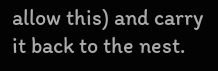allow this) and carry it back to the nest.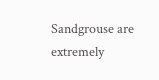Sandgrouse are extremely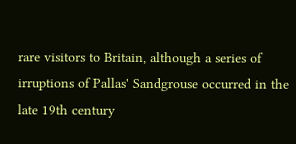rare visitors to Britain, although a series of irruptions of Pallas' Sandgrouse occurred in the late 19th century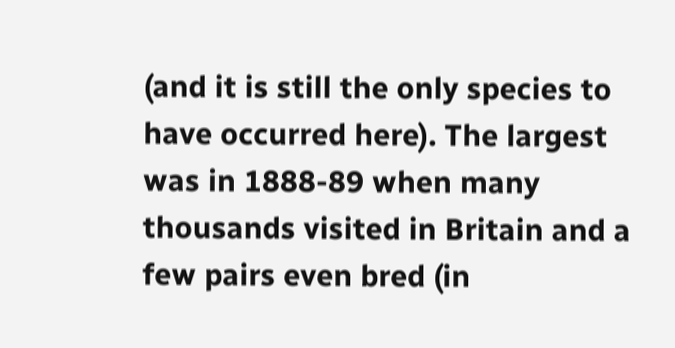(and it is still the only species to have occurred here). The largest was in 1888-89 when many thousands visited in Britain and a few pairs even bred (in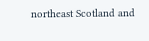northeast Scotland and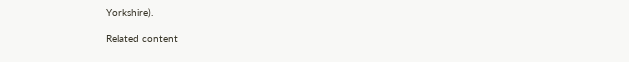Yorkshire).

Related content